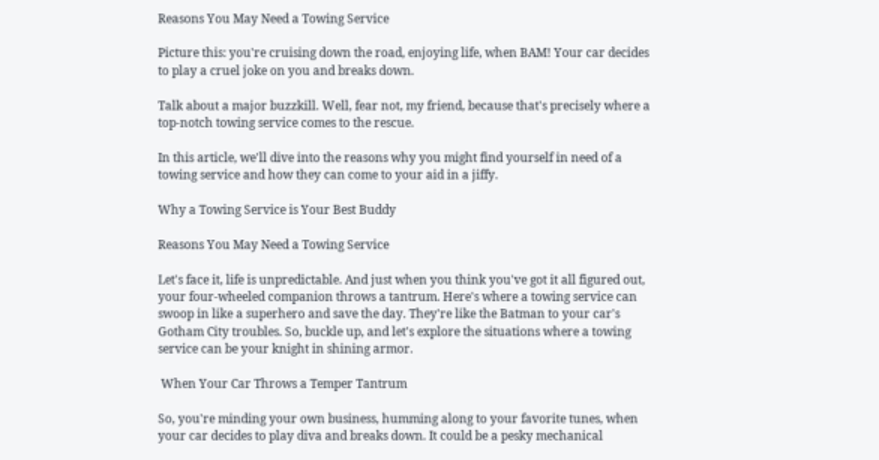Reasons You May Need a Towing Service

Picture this: you're cruising down the road, enjoying life, when BAM! Your car decides to play a cruel joke on you and breaks down.

Talk about a major buzzkill. Well, fear not, my friend, because that's precisely where a top-notch towing service comes to the rescue.

In this article, we'll dive into the reasons why you might find yourself in need of a towing service and how they can come to your aid in a jiffy.

Why a Towing Service is Your Best Buddy

Reasons You May Need a Towing Service

Let's face it, life is unpredictable. And just when you think you've got it all figured out, your four-wheeled companion throws a tantrum. Here's where a towing service can swoop in like a superhero and save the day. They're like the Batman to your car's Gotham City troubles. So, buckle up, and let's explore the situations where a towing service can be your knight in shining armor.

 When Your Car Throws a Temper Tantrum

So, you're minding your own business, humming along to your favorite tunes, when your car decides to play diva and breaks down. It could be a pesky mechanical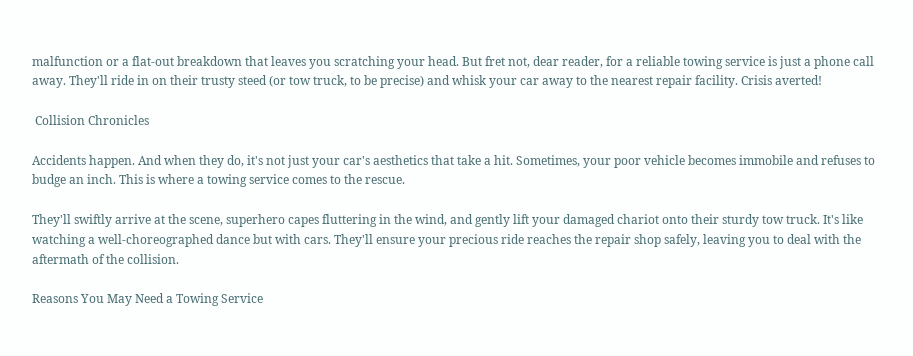malfunction or a flat-out breakdown that leaves you scratching your head. But fret not, dear reader, for a reliable towing service is just a phone call away. They'll ride in on their trusty steed (or tow truck, to be precise) and whisk your car away to the nearest repair facility. Crisis averted!

 Collision Chronicles

Accidents happen. And when they do, it's not just your car's aesthetics that take a hit. Sometimes, your poor vehicle becomes immobile and refuses to budge an inch. This is where a towing service comes to the rescue.

They'll swiftly arrive at the scene, superhero capes fluttering in the wind, and gently lift your damaged chariot onto their sturdy tow truck. It's like watching a well-choreographed dance but with cars. They'll ensure your precious ride reaches the repair shop safely, leaving you to deal with the aftermath of the collision.

Reasons You May Need a Towing Service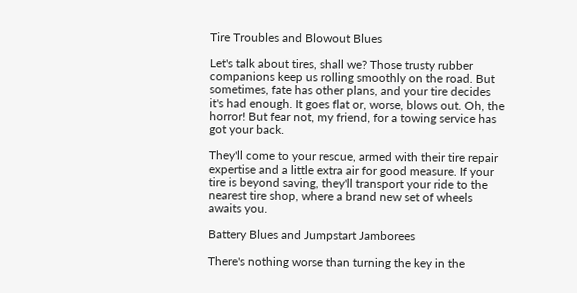Tire Troubles and Blowout Blues

Let's talk about tires, shall we? Those trusty rubber companions keep us rolling smoothly on the road. But sometimes, fate has other plans, and your tire decides it's had enough. It goes flat or, worse, blows out. Oh, the horror! But fear not, my friend, for a towing service has got your back.

They'll come to your rescue, armed with their tire repair expertise and a little extra air for good measure. If your tire is beyond saving, they'll transport your ride to the nearest tire shop, where a brand new set of wheels awaits you.

Battery Blues and Jumpstart Jamborees

There's nothing worse than turning the key in the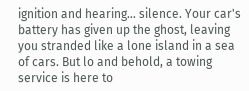ignition and hearing... silence. Your car's battery has given up the ghost, leaving you stranded like a lone island in a sea of cars. But lo and behold, a towing service is here to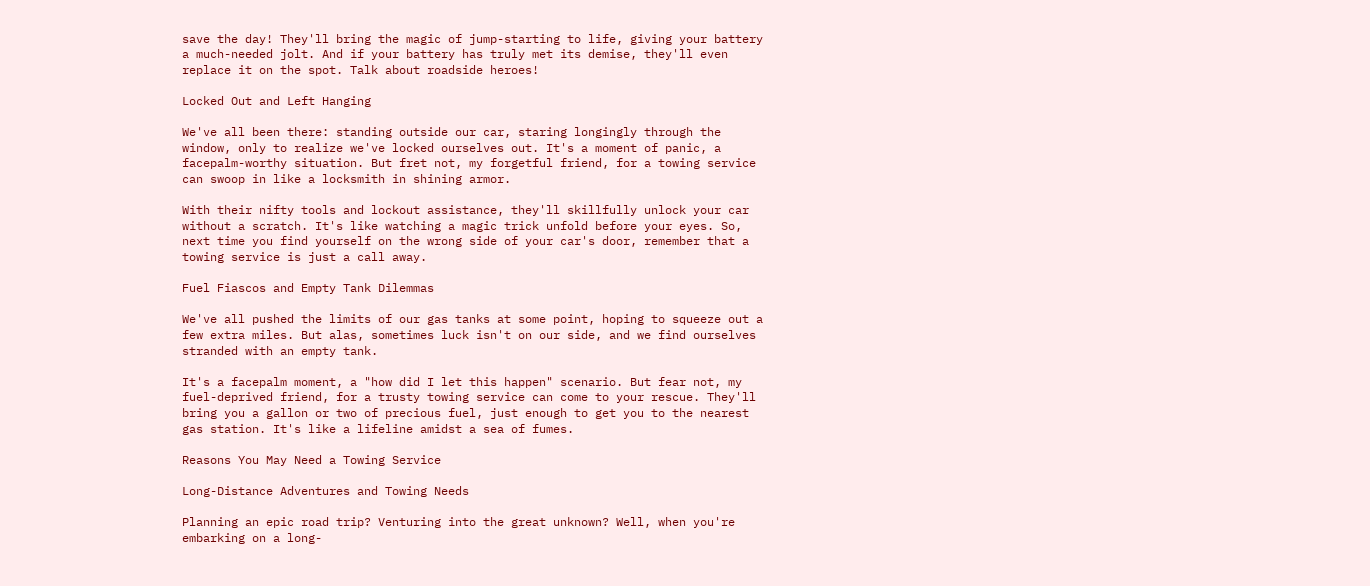save the day! They'll bring the magic of jump-starting to life, giving your battery a much-needed jolt. And if your battery has truly met its demise, they'll even replace it on the spot. Talk about roadside heroes!

Locked Out and Left Hanging

We've all been there: standing outside our car, staring longingly through the window, only to realize we've locked ourselves out. It's a moment of panic, a facepalm-worthy situation. But fret not, my forgetful friend, for a towing service can swoop in like a locksmith in shining armor.

With their nifty tools and lockout assistance, they'll skillfully unlock your car without a scratch. It's like watching a magic trick unfold before your eyes. So, next time you find yourself on the wrong side of your car's door, remember that a towing service is just a call away.

Fuel Fiascos and Empty Tank Dilemmas

We've all pushed the limits of our gas tanks at some point, hoping to squeeze out a few extra miles. But alas, sometimes luck isn't on our side, and we find ourselves stranded with an empty tank.

It's a facepalm moment, a "how did I let this happen" scenario. But fear not, my fuel-deprived friend, for a trusty towing service can come to your rescue. They'll bring you a gallon or two of precious fuel, just enough to get you to the nearest gas station. It's like a lifeline amidst a sea of fumes.

Reasons You May Need a Towing Service

Long-Distance Adventures and Towing Needs

Planning an epic road trip? Venturing into the great unknown? Well, when you're embarking on a long-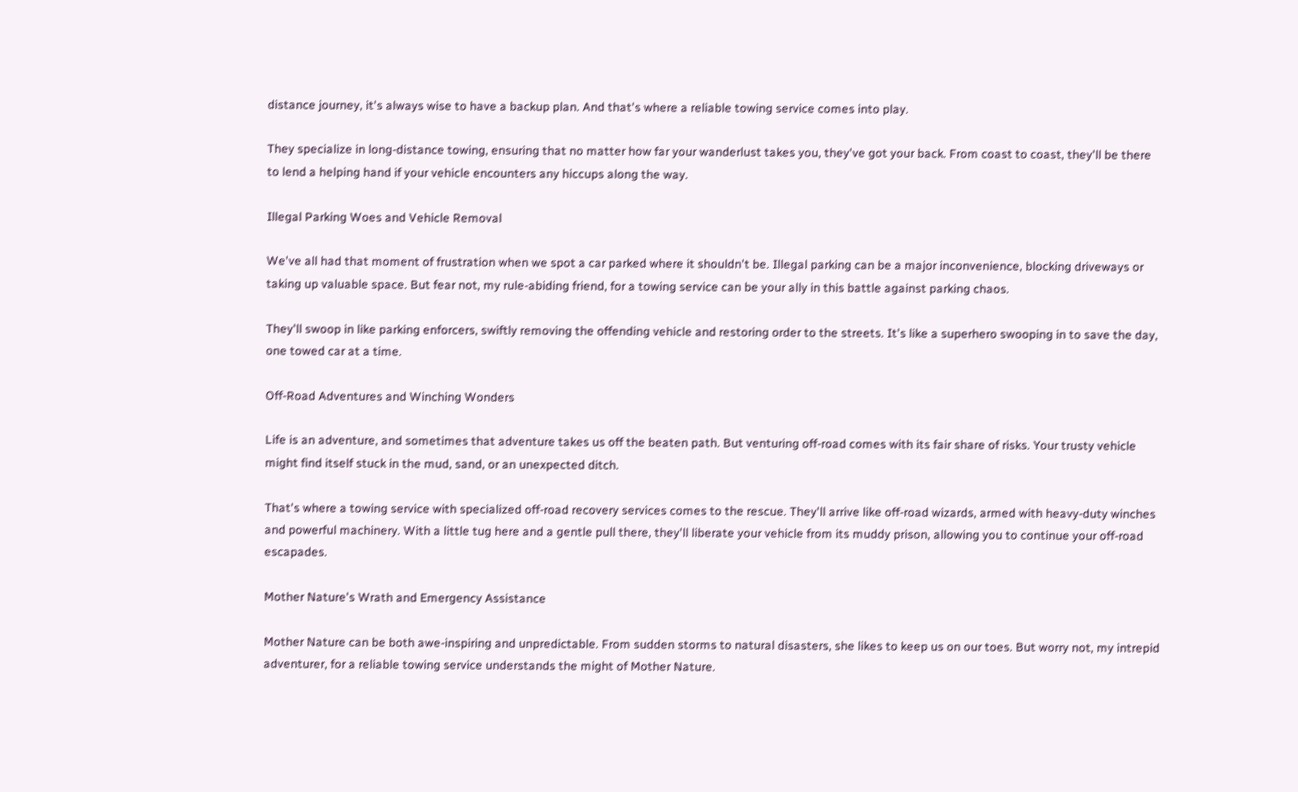distance journey, it's always wise to have a backup plan. And that's where a reliable towing service comes into play.

They specialize in long-distance towing, ensuring that no matter how far your wanderlust takes you, they've got your back. From coast to coast, they'll be there to lend a helping hand if your vehicle encounters any hiccups along the way.

Illegal Parking Woes and Vehicle Removal

We've all had that moment of frustration when we spot a car parked where it shouldn't be. Illegal parking can be a major inconvenience, blocking driveways or taking up valuable space. But fear not, my rule-abiding friend, for a towing service can be your ally in this battle against parking chaos.

They'll swoop in like parking enforcers, swiftly removing the offending vehicle and restoring order to the streets. It's like a superhero swooping in to save the day, one towed car at a time.

Off-Road Adventures and Winching Wonders

Life is an adventure, and sometimes that adventure takes us off the beaten path. But venturing off-road comes with its fair share of risks. Your trusty vehicle might find itself stuck in the mud, sand, or an unexpected ditch.

That's where a towing service with specialized off-road recovery services comes to the rescue. They'll arrive like off-road wizards, armed with heavy-duty winches and powerful machinery. With a little tug here and a gentle pull there, they'll liberate your vehicle from its muddy prison, allowing you to continue your off-road escapades.

Mother Nature's Wrath and Emergency Assistance

Mother Nature can be both awe-inspiring and unpredictable. From sudden storms to natural disasters, she likes to keep us on our toes. But worry not, my intrepid adventurer, for a reliable towing service understands the might of Mother Nature.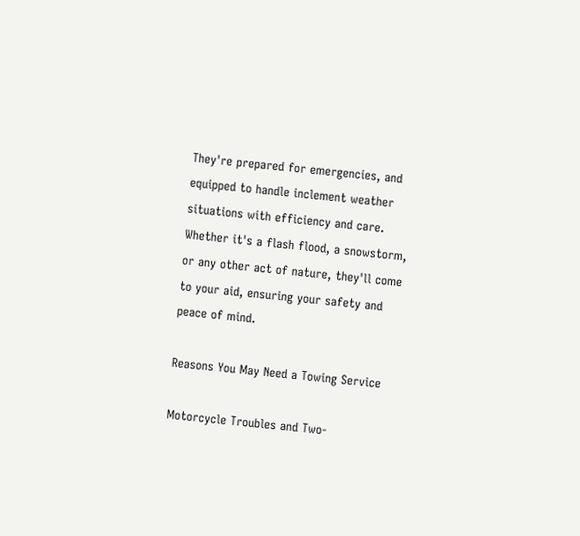They're prepared for emergencies, and equipped to handle inclement weather situations with efficiency and care. Whether it's a flash flood, a snowstorm, or any other act of nature, they'll come to your aid, ensuring your safety and peace of mind.

Reasons You May Need a Towing Service

Motorcycle Troubles and Two-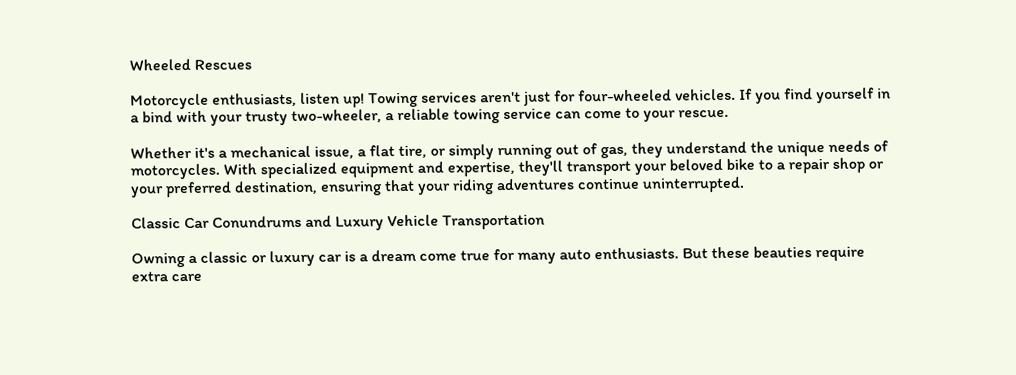Wheeled Rescues

Motorcycle enthusiasts, listen up! Towing services aren't just for four-wheeled vehicles. If you find yourself in a bind with your trusty two-wheeler, a reliable towing service can come to your rescue.

Whether it's a mechanical issue, a flat tire, or simply running out of gas, they understand the unique needs of motorcycles. With specialized equipment and expertise, they'll transport your beloved bike to a repair shop or your preferred destination, ensuring that your riding adventures continue uninterrupted.

Classic Car Conundrums and Luxury Vehicle Transportation

Owning a classic or luxury car is a dream come true for many auto enthusiasts. But these beauties require extra care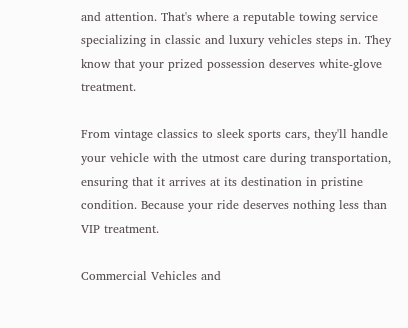and attention. That's where a reputable towing service specializing in classic and luxury vehicles steps in. They know that your prized possession deserves white-glove treatment.

From vintage classics to sleek sports cars, they'll handle your vehicle with the utmost care during transportation, ensuring that it arrives at its destination in pristine condition. Because your ride deserves nothing less than VIP treatment.

Commercial Vehicles and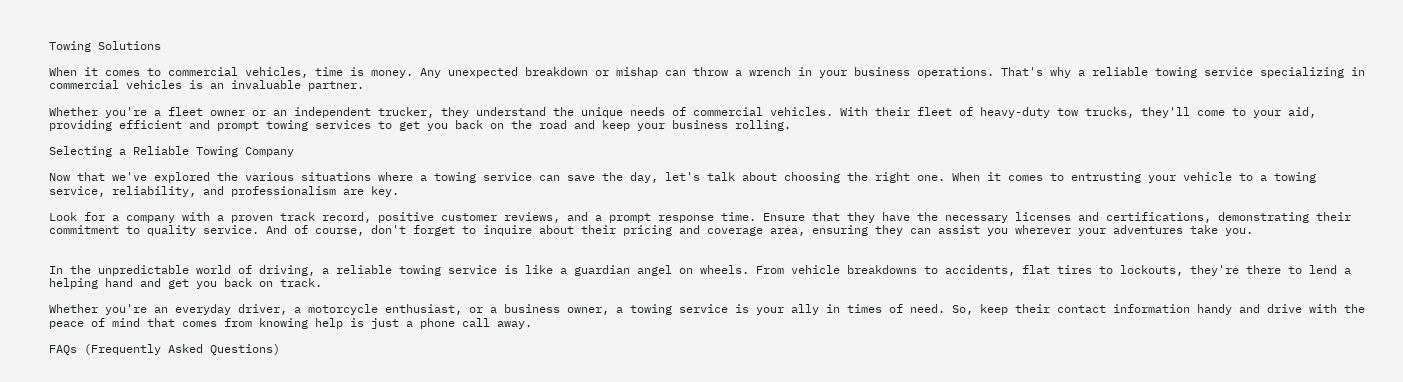Towing Solutions

When it comes to commercial vehicles, time is money. Any unexpected breakdown or mishap can throw a wrench in your business operations. That's why a reliable towing service specializing in commercial vehicles is an invaluable partner.

Whether you're a fleet owner or an independent trucker, they understand the unique needs of commercial vehicles. With their fleet of heavy-duty tow trucks, they'll come to your aid, providing efficient and prompt towing services to get you back on the road and keep your business rolling.

Selecting a Reliable Towing Company

Now that we've explored the various situations where a towing service can save the day, let's talk about choosing the right one. When it comes to entrusting your vehicle to a towing service, reliability, and professionalism are key.

Look for a company with a proven track record, positive customer reviews, and a prompt response time. Ensure that they have the necessary licenses and certifications, demonstrating their commitment to quality service. And of course, don't forget to inquire about their pricing and coverage area, ensuring they can assist you wherever your adventures take you.


In the unpredictable world of driving, a reliable towing service is like a guardian angel on wheels. From vehicle breakdowns to accidents, flat tires to lockouts, they're there to lend a helping hand and get you back on track.

Whether you're an everyday driver, a motorcycle enthusiast, or a business owner, a towing service is your ally in times of need. So, keep their contact information handy and drive with the peace of mind that comes from knowing help is just a phone call away.

FAQs (Frequently Asked Questions)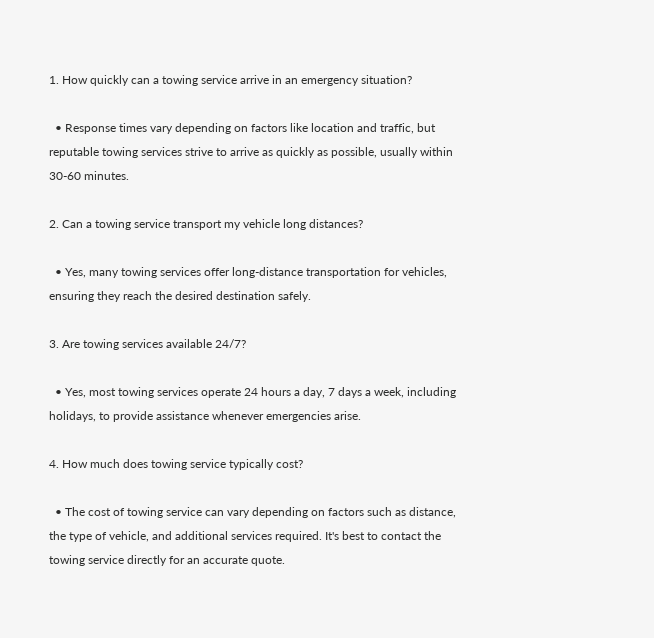1. How quickly can a towing service arrive in an emergency situation?

  • Response times vary depending on factors like location and traffic, but reputable towing services strive to arrive as quickly as possible, usually within 30-60 minutes.

2. Can a towing service transport my vehicle long distances?

  • Yes, many towing services offer long-distance transportation for vehicles, ensuring they reach the desired destination safely.

3. Are towing services available 24/7?

  • Yes, most towing services operate 24 hours a day, 7 days a week, including holidays, to provide assistance whenever emergencies arise.

4. How much does towing service typically cost?

  • The cost of towing service can vary depending on factors such as distance, the type of vehicle, and additional services required. It's best to contact the towing service directly for an accurate quote.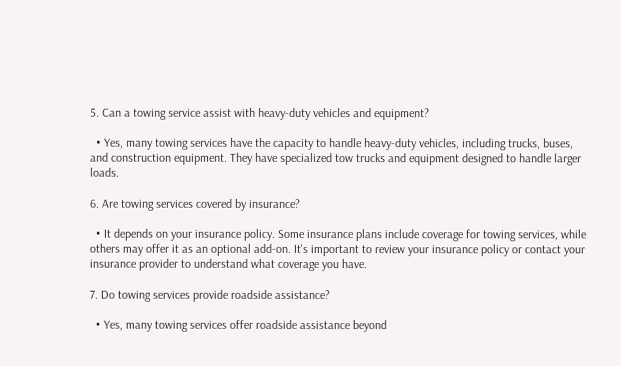5. Can a towing service assist with heavy-duty vehicles and equipment?

  • Yes, many towing services have the capacity to handle heavy-duty vehicles, including trucks, buses, and construction equipment. They have specialized tow trucks and equipment designed to handle larger loads.

6. Are towing services covered by insurance?

  • It depends on your insurance policy. Some insurance plans include coverage for towing services, while others may offer it as an optional add-on. It's important to review your insurance policy or contact your insurance provider to understand what coverage you have.

7. Do towing services provide roadside assistance?

  • Yes, many towing services offer roadside assistance beyond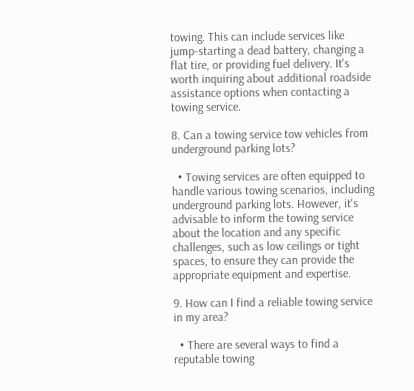towing. This can include services like jump-starting a dead battery, changing a flat tire, or providing fuel delivery. It's worth inquiring about additional roadside assistance options when contacting a towing service.

8. Can a towing service tow vehicles from underground parking lots?

  • Towing services are often equipped to handle various towing scenarios, including underground parking lots. However, it's advisable to inform the towing service about the location and any specific challenges, such as low ceilings or tight spaces, to ensure they can provide the appropriate equipment and expertise.

9. How can I find a reliable towing service in my area?

  • There are several ways to find a reputable towing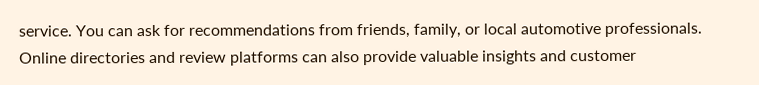service. You can ask for recommendations from friends, family, or local automotive professionals. Online directories and review platforms can also provide valuable insights and customer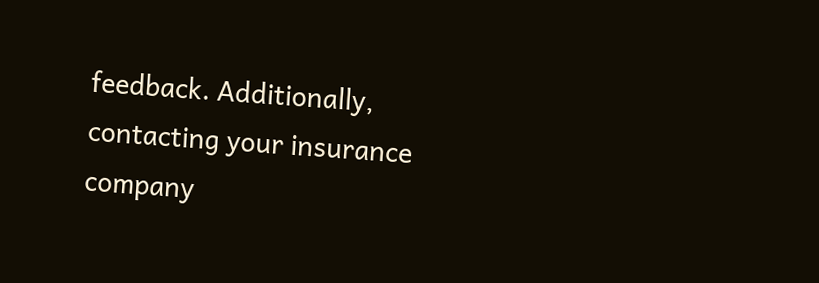feedback. Additionally, contacting your insurance company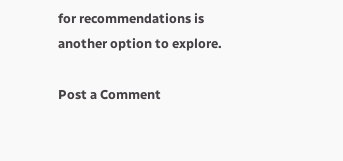for recommendations is another option to explore.

Post a Comment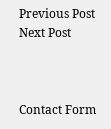Previous Post Next Post



Contact Form